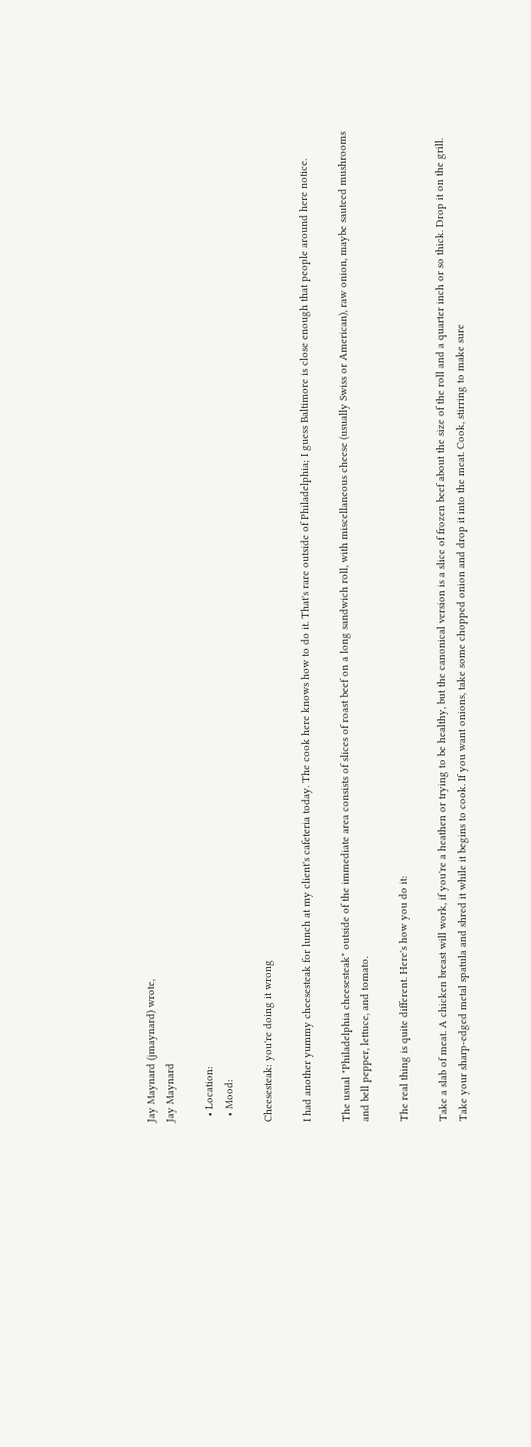Jay Maynard (jmaynard) wrote,
Jay Maynard

  • Location:
  • Mood:

Cheesesteak: you're doing it wrong

I had another yummy cheesesteak for lunch at my client's cafeteria today. The cook here knows how to do it. That's rare outside of Philadelphia; I guess Baltimore is close enough that people around here notice.

The usual "Philadelphia cheesesteak" outside of the immediate area consists of slices of roast beef on a long sandwich roll, with miscellaneous cheese (usually Swiss or American), raw onion, maybe sauteed mushrooms and bell pepper, lettuce, and tomato.

The real thing is quite different. Here's how you do it:

Take a slab of meat. A chicken breast will work, if you're a heathen or trying to be healthy, but the canonical version is a slice of frozen beef about the size of the roll and a quarter inch or so thick. Drop it on the grill. Take your sharp-edged metal spatula and shred it while it begins to cook. If you want onions, take some chopped onion and drop it into the meat. Cook, stirring to make sure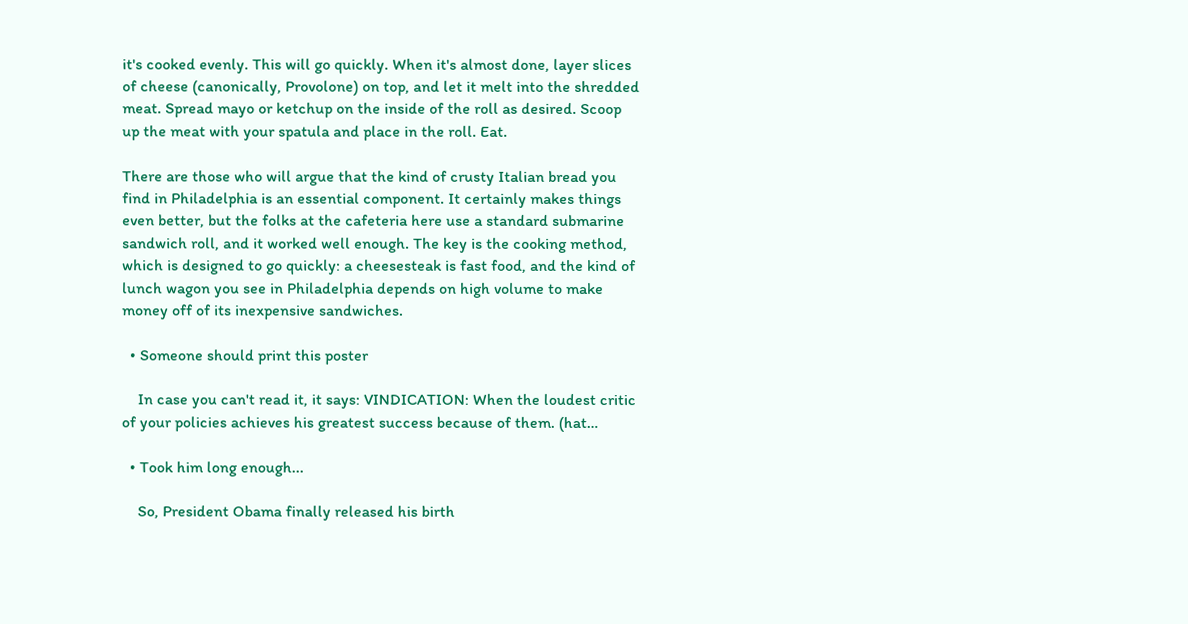it's cooked evenly. This will go quickly. When it's almost done, layer slices of cheese (canonically, Provolone) on top, and let it melt into the shredded meat. Spread mayo or ketchup on the inside of the roll as desired. Scoop up the meat with your spatula and place in the roll. Eat.

There are those who will argue that the kind of crusty Italian bread you find in Philadelphia is an essential component. It certainly makes things even better, but the folks at the cafeteria here use a standard submarine sandwich roll, and it worked well enough. The key is the cooking method, which is designed to go quickly: a cheesesteak is fast food, and the kind of lunch wagon you see in Philadelphia depends on high volume to make money off of its inexpensive sandwiches.

  • Someone should print this poster

    In case you can't read it, it says: VINDICATION: When the loudest critic of your policies achieves his greatest success because of them. (hat…

  • Took him long enough...

    So, President Obama finally released his birth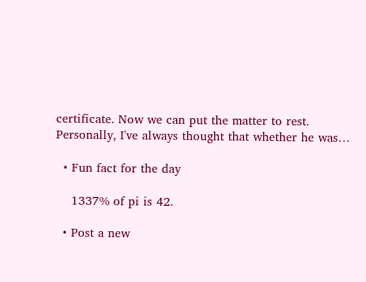certificate. Now we can put the matter to rest. Personally, I've always thought that whether he was…

  • Fun fact for the day

    1337% of pi is 42.

  • Post a new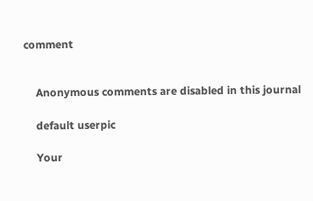comment


    Anonymous comments are disabled in this journal

    default userpic

    Your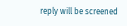reply will be screened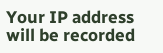Your IP address will be recorded